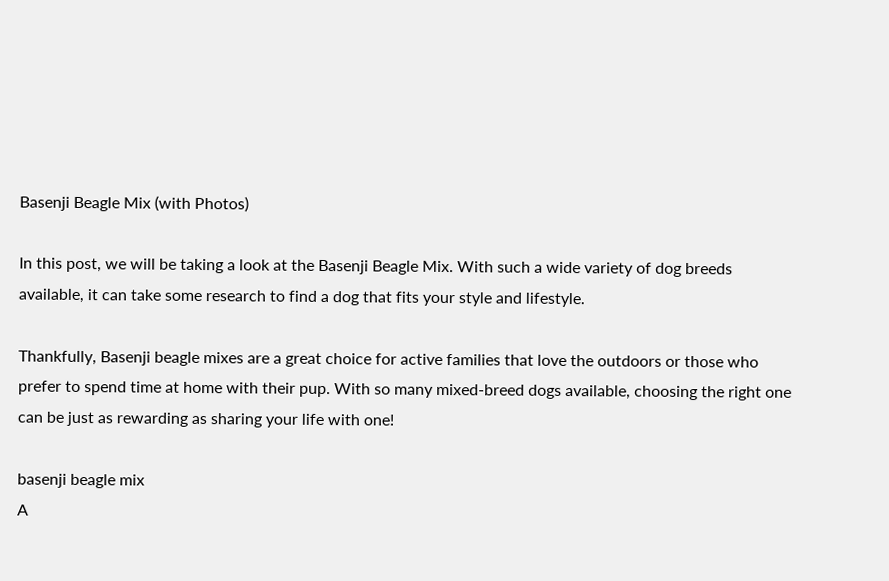Basenji Beagle Mix (with Photos)

In this post, we will be taking a look at the Basenji Beagle Mix. With such a wide variety of dog breeds available, it can take some research to find a dog that fits your style and lifestyle.

Thankfully, Basenji beagle mixes are a great choice for active families that love the outdoors or those who prefer to spend time at home with their pup. With so many mixed-breed dogs available, choosing the right one can be just as rewarding as sharing your life with one!

basenji beagle mix
A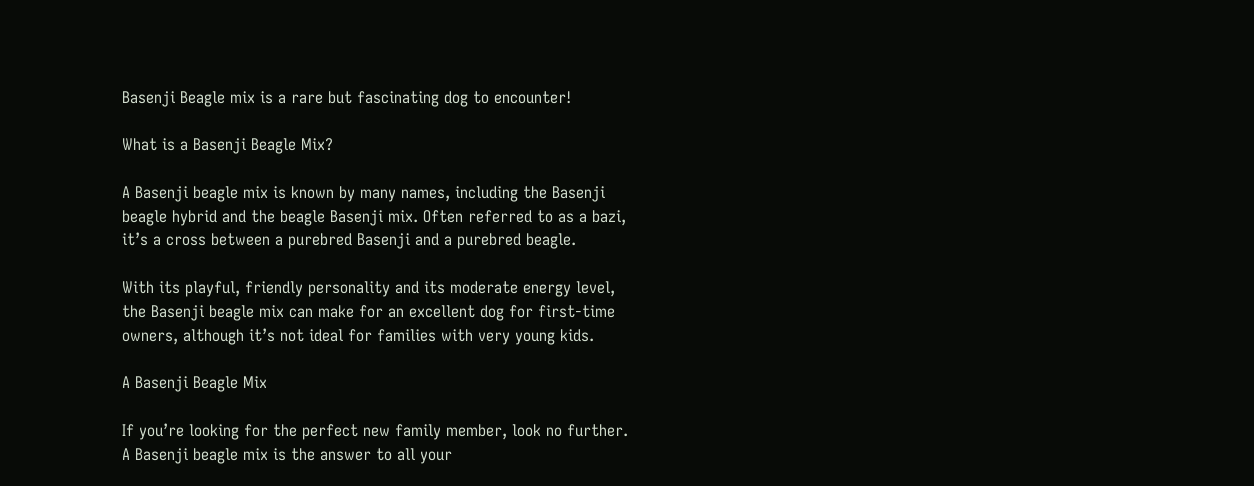Basenji Beagle mix is a rare but fascinating dog to encounter!

What is a Basenji Beagle Mix?

A Basenji beagle mix is known by many names, including the Basenji beagle hybrid and the beagle Basenji mix. Often referred to as a bazi, it’s a cross between a purebred Basenji and a purebred beagle.

With its playful, friendly personality and its moderate energy level, the Basenji beagle mix can make for an excellent dog for first-time owners, although it’s not ideal for families with very young kids.

A Basenji Beagle Mix

If you’re looking for the perfect new family member, look no further. A Basenji beagle mix is the answer to all your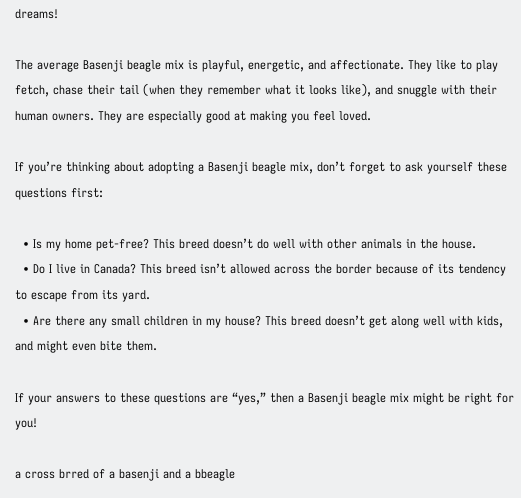dreams!

The average Basenji beagle mix is playful, energetic, and affectionate. They like to play fetch, chase their tail (when they remember what it looks like), and snuggle with their human owners. They are especially good at making you feel loved.

If you’re thinking about adopting a Basenji beagle mix, don’t forget to ask yourself these questions first:

  • Is my home pet-free? This breed doesn’t do well with other animals in the house.
  • Do I live in Canada? This breed isn’t allowed across the border because of its tendency to escape from its yard.
  • Are there any small children in my house? This breed doesn’t get along well with kids, and might even bite them.

If your answers to these questions are “yes,” then a Basenji beagle mix might be right for you!

a cross brred of a basenji and a bbeagle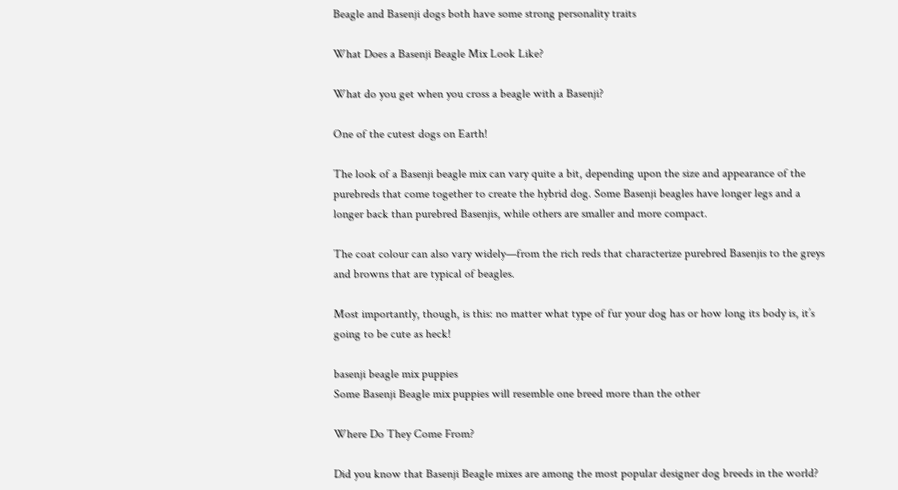Beagle and Basenji dogs both have some strong personality traits

What Does a Basenji Beagle Mix Look Like?

What do you get when you cross a beagle with a Basenji?

One of the cutest dogs on Earth!

The look of a Basenji beagle mix can vary quite a bit, depending upon the size and appearance of the purebreds that come together to create the hybrid dog. Some Basenji beagles have longer legs and a longer back than purebred Basenjis, while others are smaller and more compact.

The coat colour can also vary widely—from the rich reds that characterize purebred Basenjis to the greys and browns that are typical of beagles.

Most importantly, though, is this: no matter what type of fur your dog has or how long its body is, it’s going to be cute as heck!

basenji beagle mix puppies
Some Basenji Beagle mix puppies will resemble one breed more than the other

Where Do They Come From?

Did you know that Basenji Beagle mixes are among the most popular designer dog breeds in the world?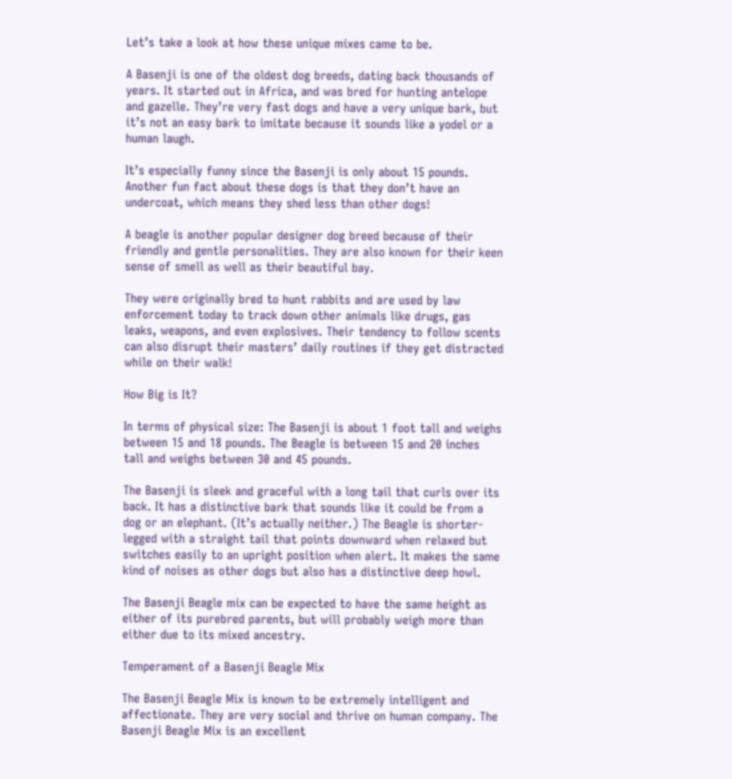Let’s take a look at how these unique mixes came to be.

A Basenji is one of the oldest dog breeds, dating back thousands of years. It started out in Africa, and was bred for hunting antelope and gazelle. They’re very fast dogs and have a very unique bark, but it’s not an easy bark to imitate because it sounds like a yodel or a human laugh.

It’s especially funny since the Basenji is only about 15 pounds. Another fun fact about these dogs is that they don’t have an undercoat, which means they shed less than other dogs!

A beagle is another popular designer dog breed because of their friendly and gentle personalities. They are also known for their keen sense of smell as well as their beautiful bay.

They were originally bred to hunt rabbits and are used by law enforcement today to track down other animals like drugs, gas leaks, weapons, and even explosives. Their tendency to follow scents can also disrupt their masters’ daily routines if they get distracted while on their walk!

How Big is It?

In terms of physical size: The Basenji is about 1 foot tall and weighs between 15 and 18 pounds. The Beagle is between 15 and 20 inches tall and weighs between 30 and 45 pounds.

The Basenji is sleek and graceful with a long tail that curls over its back. It has a distinctive bark that sounds like it could be from a dog or an elephant. (It’s actually neither.) The Beagle is shorter-legged with a straight tail that points downward when relaxed but switches easily to an upright position when alert. It makes the same kind of noises as other dogs but also has a distinctive deep howl.

The Basenji Beagle mix can be expected to have the same height as either of its purebred parents, but will probably weigh more than either due to its mixed ancestry.

Temperament of a Basenji Beagle Mix

The Basenji Beagle Mix is known to be extremely intelligent and affectionate. They are very social and thrive on human company. The Basenji Beagle Mix is an excellent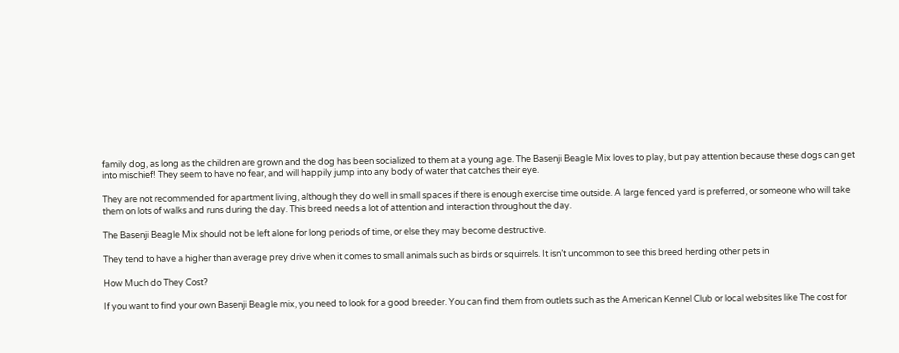family dog, as long as the children are grown and the dog has been socialized to them at a young age. The Basenji Beagle Mix loves to play, but pay attention because these dogs can get into mischief! They seem to have no fear, and will happily jump into any body of water that catches their eye.

They are not recommended for apartment living, although they do well in small spaces if there is enough exercise time outside. A large fenced yard is preferred, or someone who will take them on lots of walks and runs during the day. This breed needs a lot of attention and interaction throughout the day.

The Basenji Beagle Mix should not be left alone for long periods of time, or else they may become destructive.

They tend to have a higher than average prey drive when it comes to small animals such as birds or squirrels. It isn’t uncommon to see this breed herding other pets in

How Much do They Cost?

If you want to find your own Basenji Beagle mix, you need to look for a good breeder. You can find them from outlets such as the American Kennel Club or local websites like The cost for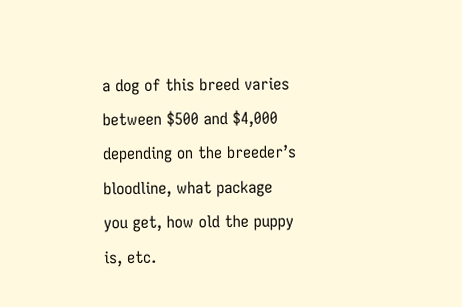a dog of this breed varies between $500 and $4,000 depending on the breeder’s bloodline, what package you get, how old the puppy is, etc.